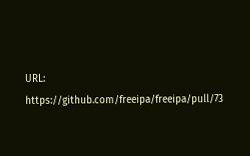URL: https://github.com/freeipa/freeipa/pull/73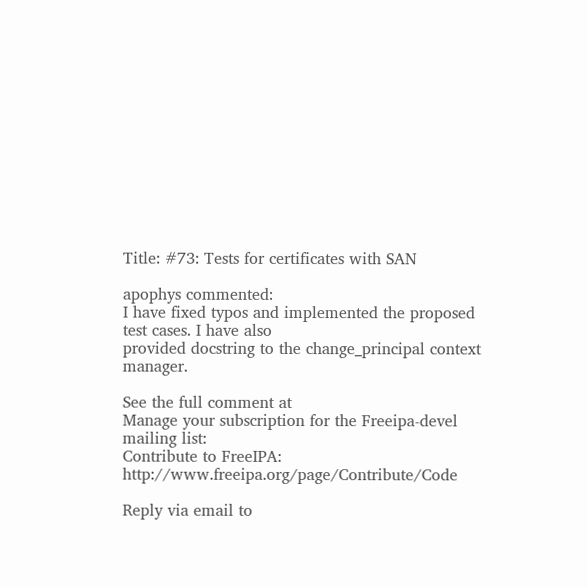Title: #73: Tests for certificates with SAN

apophys commented:
I have fixed typos and implemented the proposed test cases. I have also
provided docstring to the change_principal context manager.

See the full comment at
Manage your subscription for the Freeipa-devel mailing list:
Contribute to FreeIPA: http://www.freeipa.org/page/Contribute/Code

Reply via email to